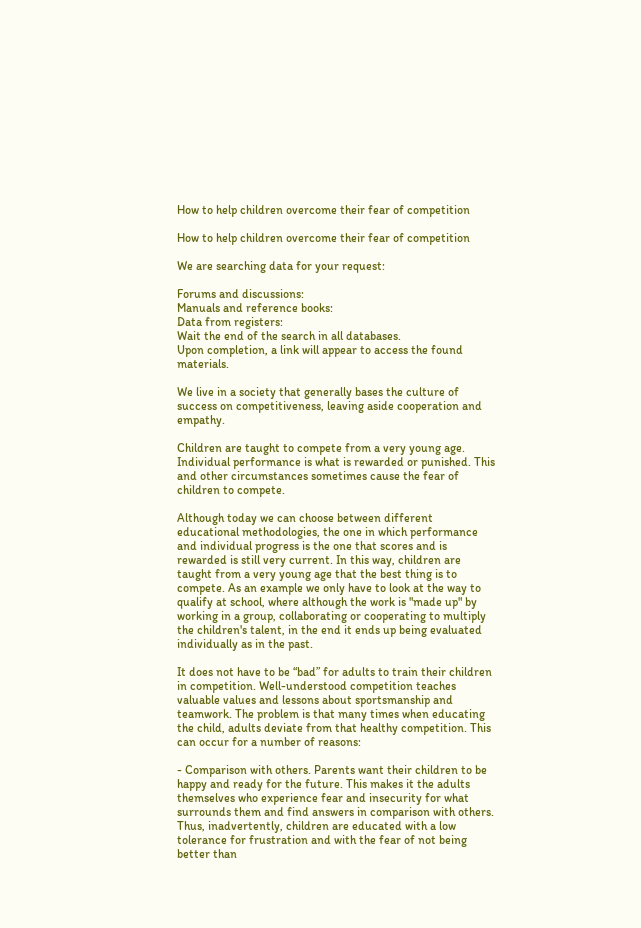How to help children overcome their fear of competition

How to help children overcome their fear of competition

We are searching data for your request:

Forums and discussions:
Manuals and reference books:
Data from registers:
Wait the end of the search in all databases.
Upon completion, a link will appear to access the found materials.

We live in a society that generally bases the culture of success on competitiveness, leaving aside cooperation and empathy.

Children are taught to compete from a very young age. Individual performance is what is rewarded or punished. This and other circumstances sometimes cause the fear of children to compete.

Although today we can choose between different educational methodologies, the one in which performance and individual progress is the one that scores and is rewarded is still very current. In this way, children are taught from a very young age that the best thing is to compete. As an example we only have to look at the way to qualify at school, where although the work is "made up" by working in a group, collaborating or cooperating to multiply the children's talent, in the end it ends up being evaluated individually as in the past.

It does not have to be “bad” for adults to train their children in competition. Well-understood competition teaches valuable values and lessons about sportsmanship and teamwork. The problem is that many times when educating the child, adults deviate from that healthy competition. This can occur for a number of reasons:

- Comparison with others. Parents want their children to be happy and ready for the future. This makes it the adults themselves who experience fear and insecurity for what surrounds them and find answers in comparison with others. Thus, inadvertently, children are educated with a low tolerance for frustration and with the fear of not being better than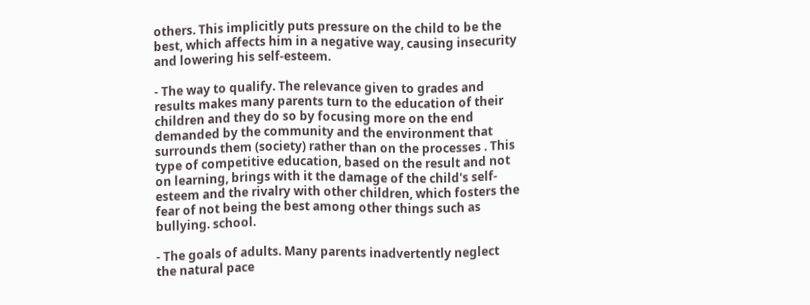others. This implicitly puts pressure on the child to be the best, which affects him in a negative way, causing insecurity and lowering his self-esteem.

- The way to qualify. The relevance given to grades and results makes many parents turn to the education of their children and they do so by focusing more on the end demanded by the community and the environment that surrounds them (society) rather than on the processes . This type of competitive education, based on the result and not on learning, brings with it the damage of the child's self-esteem and the rivalry with other children, which fosters the fear of not being the best among other things such as bullying. school.

- The goals of adults. Many parents inadvertently neglect the natural pace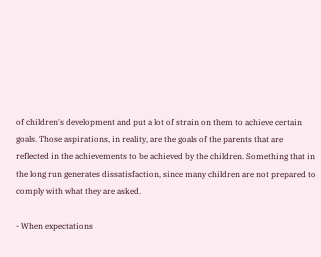of children's development and put a lot of strain on them to achieve certain goals. Those aspirations, in reality, are the goals of the parents that are reflected in the achievements to be achieved by the children. Something that in the long run generates dissatisfaction, since many children are not prepared to comply with what they are asked.

- When expectations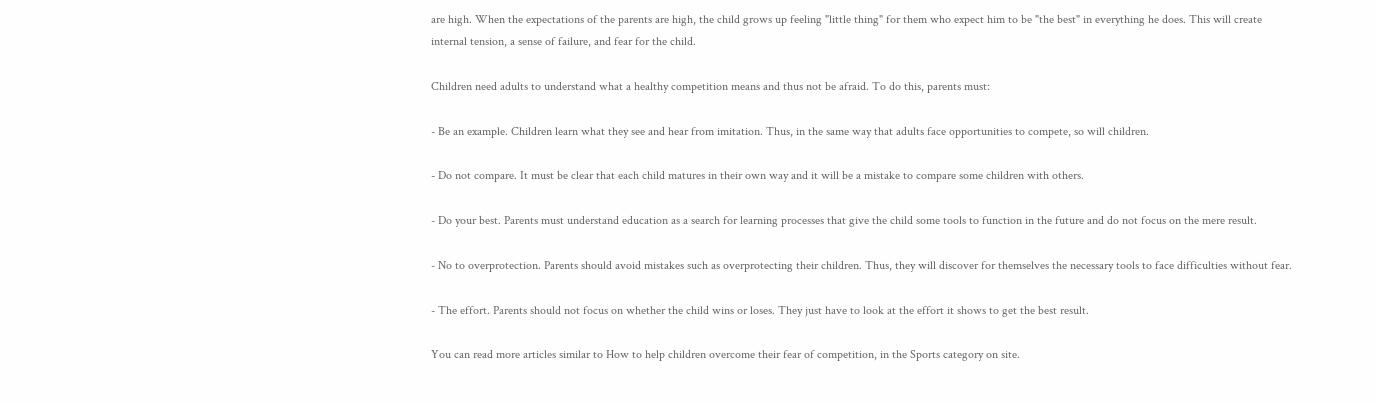are high. When the expectations of the parents are high, the child grows up feeling "little thing" for them who expect him to be "the best" in everything he does. This will create internal tension, a sense of failure, and fear for the child.

Children need adults to understand what a healthy competition means and thus not be afraid. To do this, parents must:

- Be an example. Children learn what they see and hear from imitation. Thus, in the same way that adults face opportunities to compete, so will children.

- Do not compare. It must be clear that each child matures in their own way and it will be a mistake to compare some children with others.

- Do your best. Parents must understand education as a search for learning processes that give the child some tools to function in the future and do not focus on the mere result.

- No to overprotection. Parents should avoid mistakes such as overprotecting their children. Thus, they will discover for themselves the necessary tools to face difficulties without fear.

- The effort. Parents should not focus on whether the child wins or loses. They just have to look at the effort it shows to get the best result.

You can read more articles similar to How to help children overcome their fear of competition, in the Sports category on site.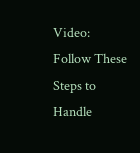Video: Follow These Steps to Handle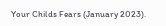Your Childs Fears (January 2023).